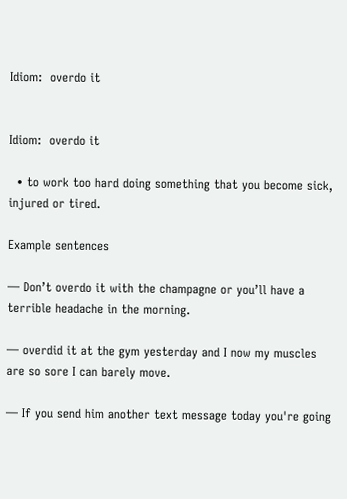Idiom:  overdo it


Idiom:  overdo it

  • to work too hard doing something that you become sick, injured or tired.

Example sentences

— Don’t overdo it with the champagne or you’ll have a terrible headache in the morning.

— overdid it at the gym yesterday and I now my muscles are so sore I can barely move.

— If you send him another text message today you're going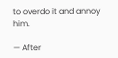to overdo it and annoy him.

— After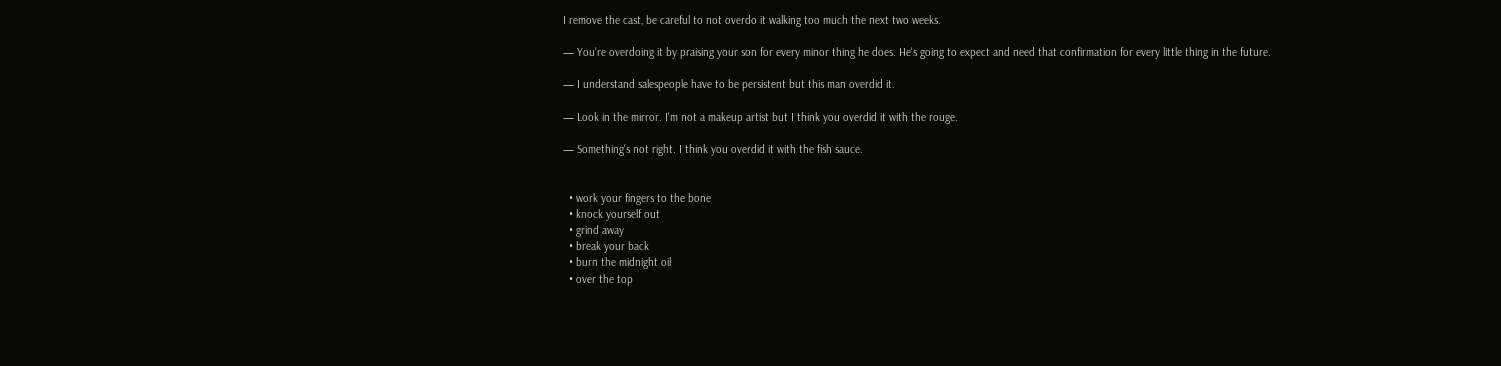I remove the cast, be careful to not overdo it walking too much the next two weeks.

— You're overdoing it by praising your son for every minor thing he does. He's going to expect and need that confirmation for every little thing in the future.

— I understand salespeople have to be persistent but this man overdid it.

— Look in the mirror. I'm not a makeup artist but I think you overdid it with the rouge.

— Something's not right. I think you overdid it with the fish sauce.


  • work your fingers to the bone
  • knock yourself out
  • grind away
  • break your back
  • burn the midnight oil
  • over the top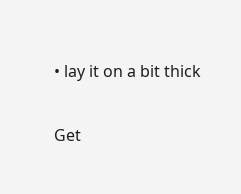• lay it on a bit thick

Get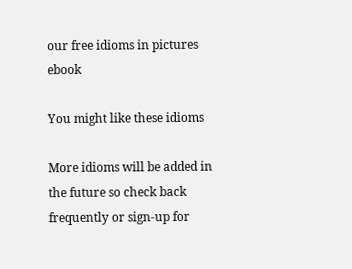our free idioms in pictures ebook

You might like these idioms

More idioms will be added in the future so check back frequently or sign-up for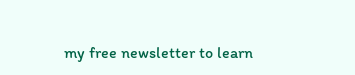my free newsletter to learn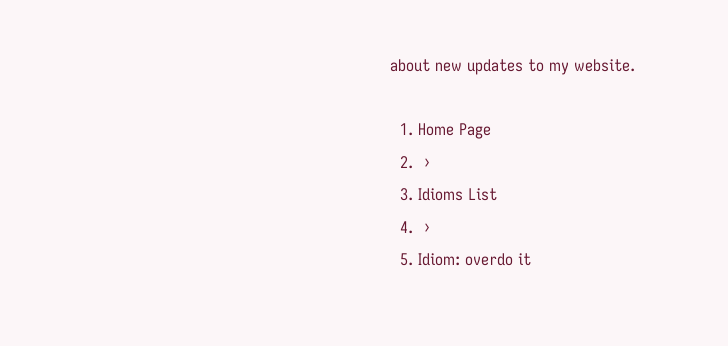about new updates to my website.

  1. Home Page
  2.  ›
  3. Idioms List
  4.  ›
  5. Idiom: overdo it